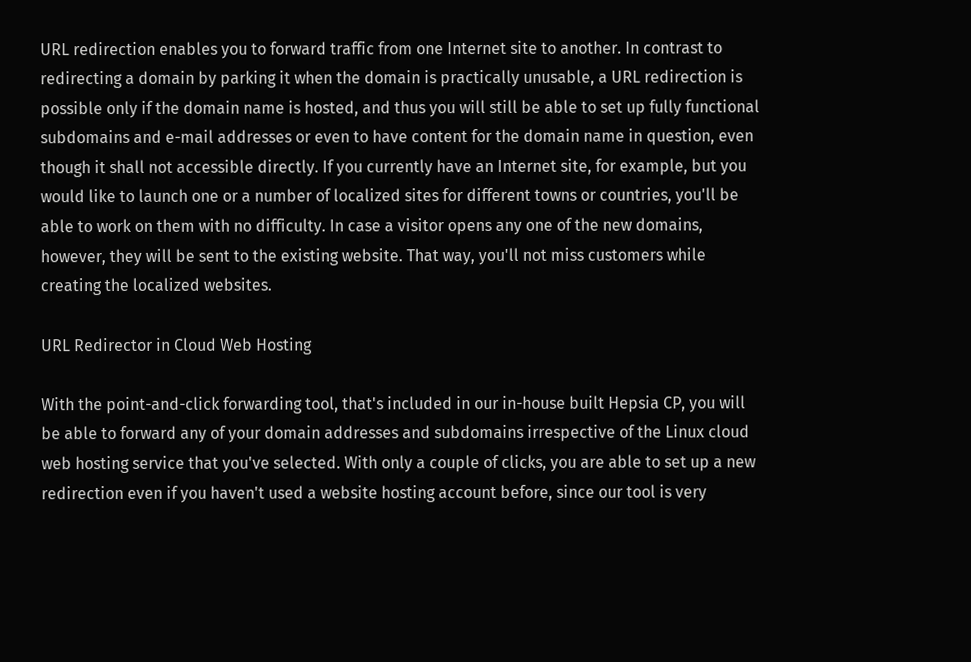URL redirection enables you to forward traffic from one Internet site to another. In contrast to redirecting a domain by parking it when the domain is practically unusable, a URL redirection is possible only if the domain name is hosted, and thus you will still be able to set up fully functional subdomains and e-mail addresses or even to have content for the domain name in question, even though it shall not accessible directly. If you currently have an Internet site, for example, but you would like to launch one or a number of localized sites for different towns or countries, you'll be able to work on them with no difficulty. In case a visitor opens any one of the new domains, however, they will be sent to the existing website. That way, you'll not miss customers while creating the localized websites.

URL Redirector in Cloud Web Hosting

With the point-and-click forwarding tool, that's included in our in-house built Hepsia CP, you will be able to forward any of your domain addresses and subdomains irrespective of the Linux cloud web hosting service that you've selected. With only a couple of clicks, you are able to set up a new redirection even if you haven't used a website hosting account before, since our tool is very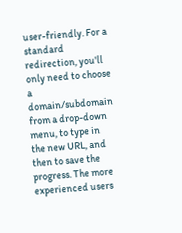user-friendly. For a standard redirection, you'll only need to choose a domain/subdomain from a drop-down menu, to type in the new URL, and then to save the progress. The more experienced users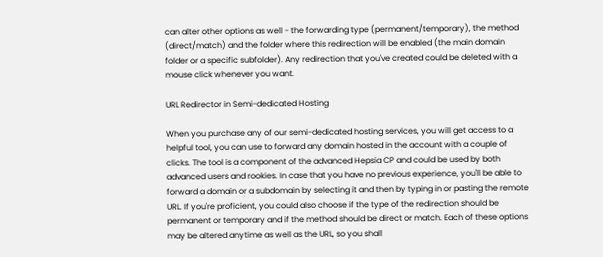can alter other options as well - the forwarding type (permanent/temporary), the method (direct/match) and the folder where this redirection will be enabled (the main domain folder or a specific subfolder). Any redirection that you've created could be deleted with a mouse click whenever you want.

URL Redirector in Semi-dedicated Hosting

When you purchase any of our semi-dedicated hosting services, you will get access to a helpful tool, you can use to forward any domain hosted in the account with a couple of clicks. The tool is a component of the advanced Hepsia CP and could be used by both advanced users and rookies. In case that you have no previous experience, you'll be able to forward a domain or a subdomain by selecting it and then by typing in or pasting the remote URL. If you're proficient, you could also choose if the type of the redirection should be permanent or temporary and if the method should be direct or match. Each of these options may be altered anytime as well as the URL, so you shall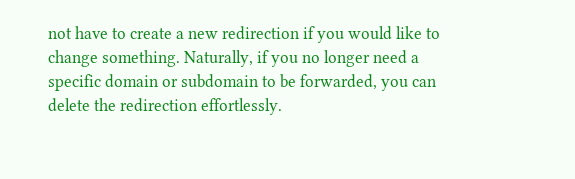not have to create a new redirection if you would like to change something. Naturally, if you no longer need a specific domain or subdomain to be forwarded, you can delete the redirection effortlessly.